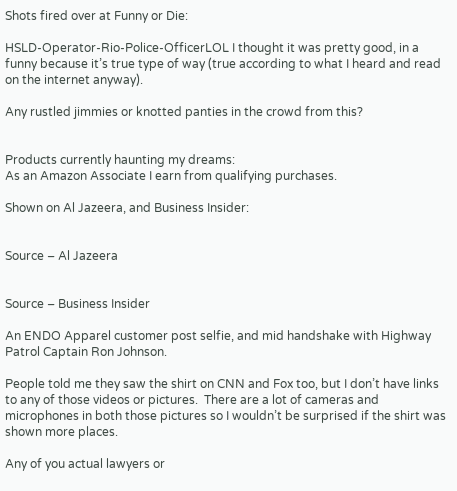Shots fired over at Funny or Die:

HSLD-Operator-Rio-Police-OfficerLOL I thought it was pretty good, in a funny because it’s true type of way (true according to what I heard and read on the internet anyway).

Any rustled jimmies or knotted panties in the crowd from this?


Products currently haunting my dreams:
As an Amazon Associate I earn from qualifying purchases.

Shown on Al Jazeera, and Business Insider:


Source – Al Jazeera


Source – Business Insider

An ENDO Apparel customer post selfie, and mid handshake with Highway Patrol Captain Ron Johnson.

People told me they saw the shirt on CNN and Fox too, but I don’t have links to any of those videos or pictures.  There are a lot of cameras and microphones in both those pictures so I wouldn’t be surprised if the shirt was shown more places.

Any of you actual lawyers or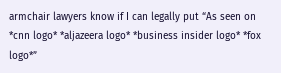armchair lawyers know if I can legally put “As seen on *cnn logo* *aljazeera logo* *business insider logo* *fox logo*”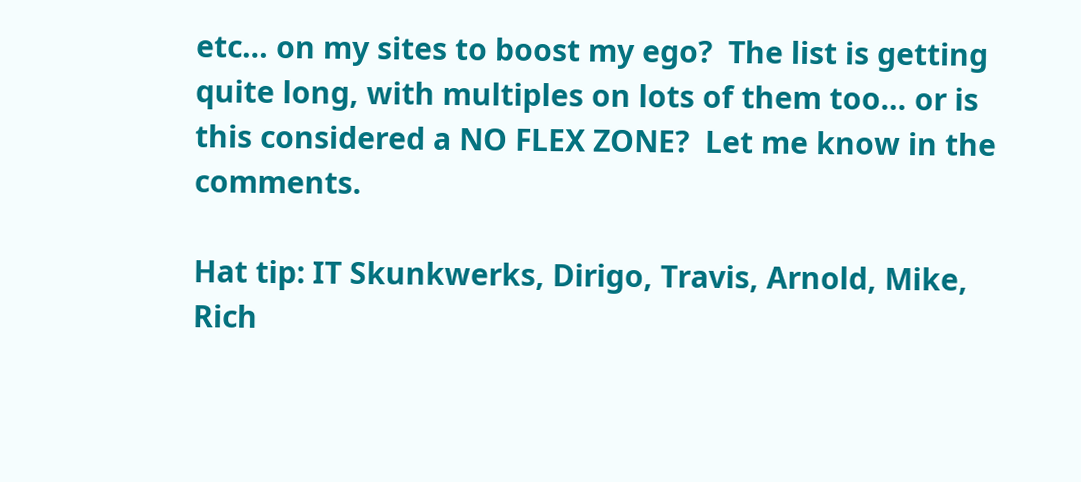etc… on my sites to boost my ego?  The list is getting quite long, with multiples on lots of them too… or is this considered a NO FLEX ZONE?  Let me know in the comments.

Hat tip: IT Skunkwerks, Dirigo, Travis, Arnold, Mike, Rich